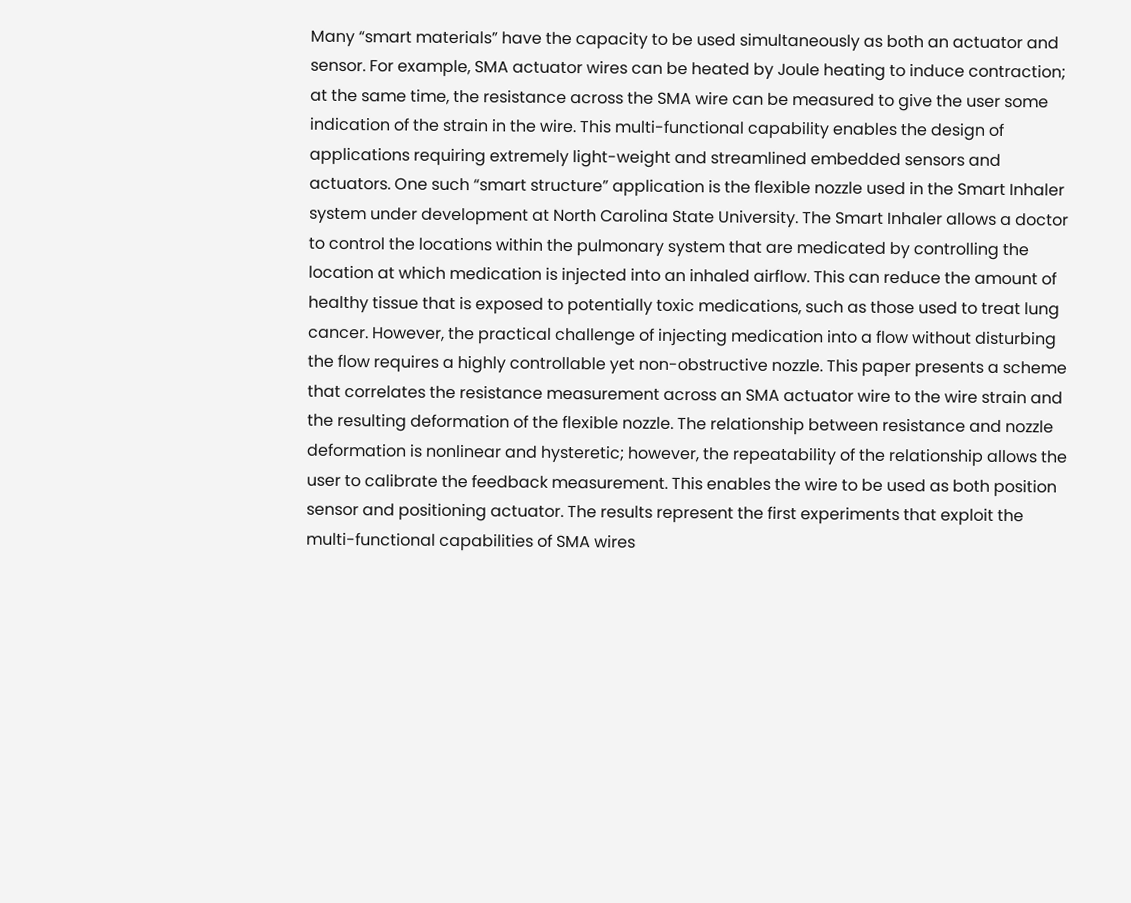Many “smart materials” have the capacity to be used simultaneously as both an actuator and sensor. For example, SMA actuator wires can be heated by Joule heating to induce contraction; at the same time, the resistance across the SMA wire can be measured to give the user some indication of the strain in the wire. This multi-functional capability enables the design of applications requiring extremely light-weight and streamlined embedded sensors and actuators. One such “smart structure” application is the flexible nozzle used in the Smart Inhaler system under development at North Carolina State University. The Smart Inhaler allows a doctor to control the locations within the pulmonary system that are medicated by controlling the location at which medication is injected into an inhaled airflow. This can reduce the amount of healthy tissue that is exposed to potentially toxic medications, such as those used to treat lung cancer. However, the practical challenge of injecting medication into a flow without disturbing the flow requires a highly controllable yet non-obstructive nozzle. This paper presents a scheme that correlates the resistance measurement across an SMA actuator wire to the wire strain and the resulting deformation of the flexible nozzle. The relationship between resistance and nozzle deformation is nonlinear and hysteretic; however, the repeatability of the relationship allows the user to calibrate the feedback measurement. This enables the wire to be used as both position sensor and positioning actuator. The results represent the first experiments that exploit the multi-functional capabilities of SMA wires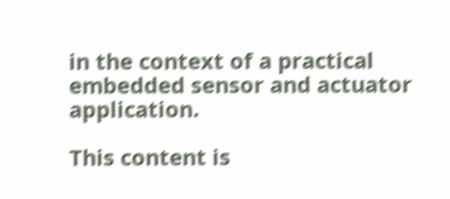in the context of a practical embedded sensor and actuator application.

This content is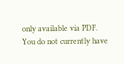only available via PDF.
You do not currently have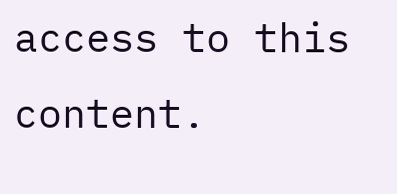access to this content.